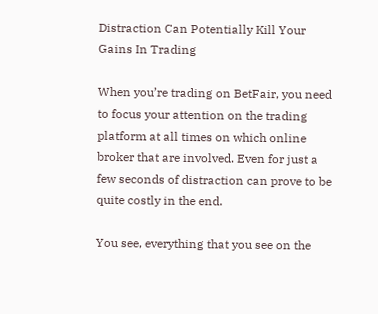Distraction Can Potentially Kill Your Gains In Trading

When you’re trading on BetFair, you need to focus your attention on the trading platform at all times on which online broker that are involved. Even for just a few seconds of distraction can prove to be quite costly in the end.

You see, everything that you see on the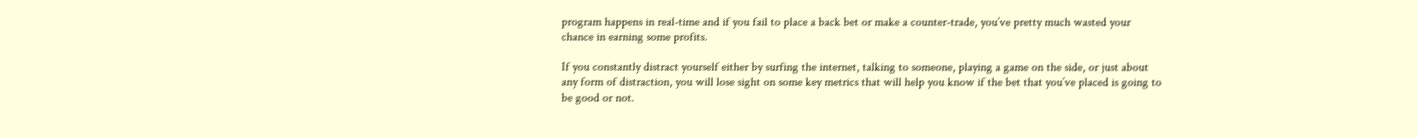program happens in real-time and if you fail to place a back bet or make a counter-trade, you’ve pretty much wasted your chance in earning some profits.

If you constantly distract yourself either by surfing the internet, talking to someone, playing a game on the side, or just about any form of distraction, you will lose sight on some key metrics that will help you know if the bet that you’ve placed is going to be good or not.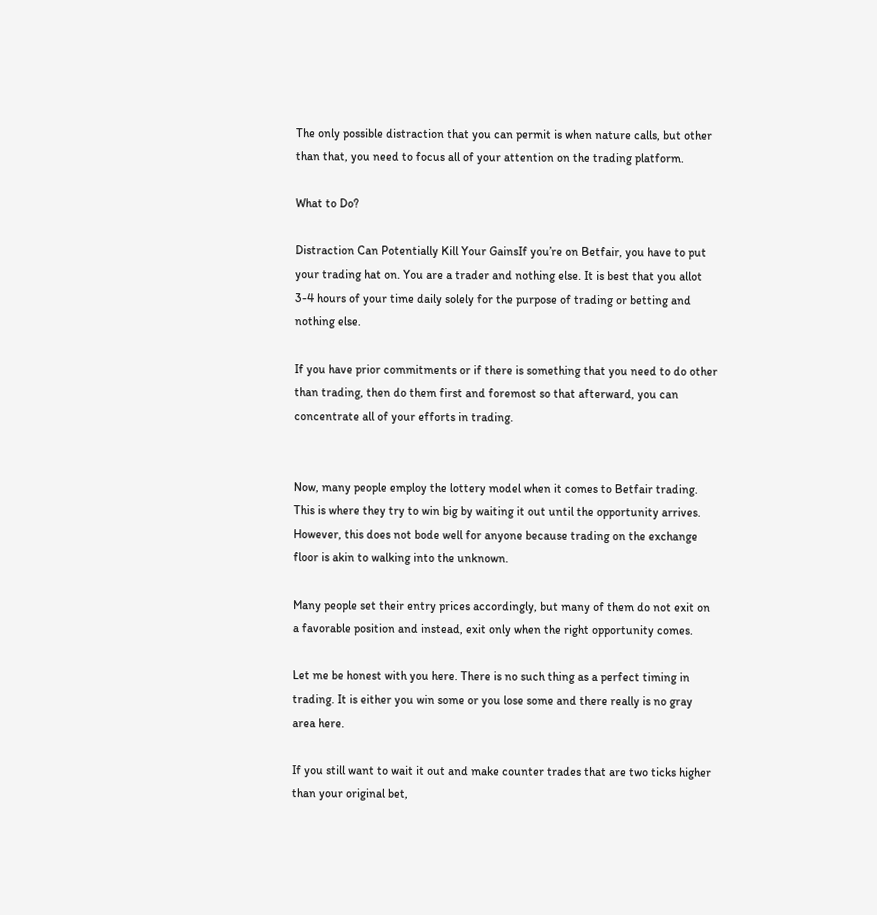The only possible distraction that you can permit is when nature calls, but other than that, you need to focus all of your attention on the trading platform.

What to Do?

Distraction Can Potentially Kill Your GainsIf you’re on Betfair, you have to put your trading hat on. You are a trader and nothing else. It is best that you allot 3-4 hours of your time daily solely for the purpose of trading or betting and nothing else.

If you have prior commitments or if there is something that you need to do other than trading, then do them first and foremost so that afterward, you can concentrate all of your efforts in trading.


Now, many people employ the lottery model when it comes to Betfair trading. This is where they try to win big by waiting it out until the opportunity arrives. However, this does not bode well for anyone because trading on the exchange floor is akin to walking into the unknown.

Many people set their entry prices accordingly, but many of them do not exit on a favorable position and instead, exit only when the right opportunity comes.

Let me be honest with you here. There is no such thing as a perfect timing in trading. It is either you win some or you lose some and there really is no gray area here.

If you still want to wait it out and make counter trades that are two ticks higher than your original bet,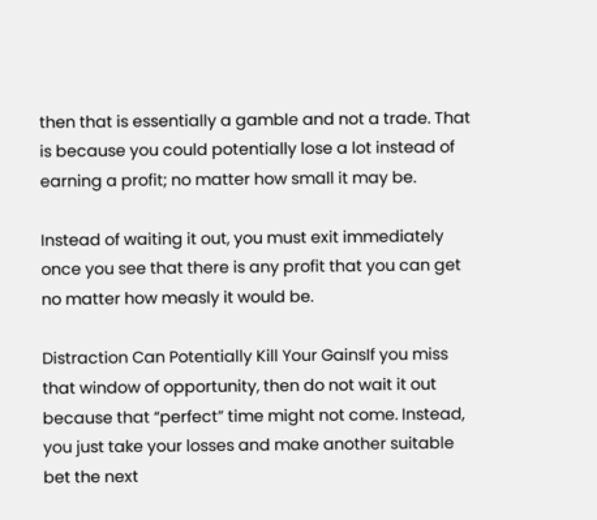then that is essentially a gamble and not a trade. That is because you could potentially lose a lot instead of earning a profit; no matter how small it may be.

Instead of waiting it out, you must exit immediately once you see that there is any profit that you can get no matter how measly it would be.

Distraction Can Potentially Kill Your GainsIf you miss that window of opportunity, then do not wait it out because that “perfect” time might not come. Instead, you just take your losses and make another suitable bet the next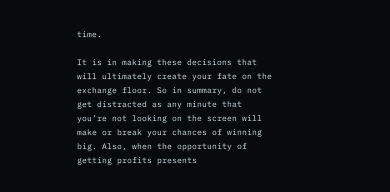time.

It is in making these decisions that will ultimately create your fate on the exchange floor. So in summary, do not get distracted as any minute that you’re not looking on the screen will make or break your chances of winning big. Also, when the opportunity of getting profits presents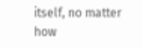itself, no matter how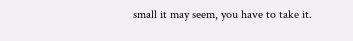small it may seem, you have to take it.